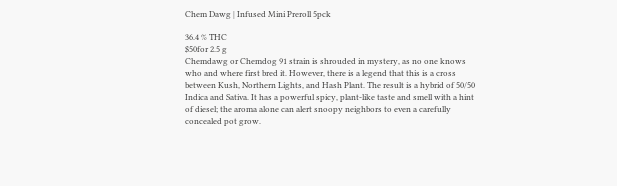Chem Dawg | Infused Mini Preroll 5pck

36.4 % THC
$50for 2.5 g
Chemdawg or Chemdog 91 strain is shrouded in mystery, as no one knows who and where first bred it. However, there is a legend that this is a cross between Kush, Northern Lights, and Hash Plant. The result is a hybrid of 50/50 Indica and Sativa. It has a powerful spicy, plant-like taste and smell with a hint of diesel; the aroma alone can alert snoopy neighbors to even a carefully concealed pot grow.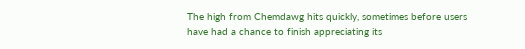The high from Chemdawg hits quickly, sometimes before users have had a chance to finish appreciating its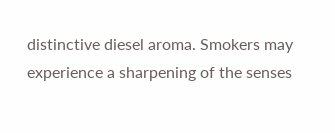distinctive diesel aroma. Smokers may experience a sharpening of the senses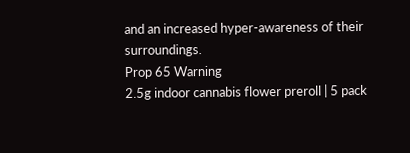and an increased hyper-awareness of their surroundings.
Prop 65 Warning
2.5g indoor cannabis flower preroll | 5 pack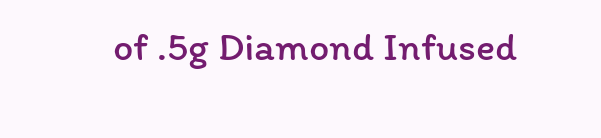of .5g Diamond Infused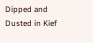Dipped and Dusted in Kief